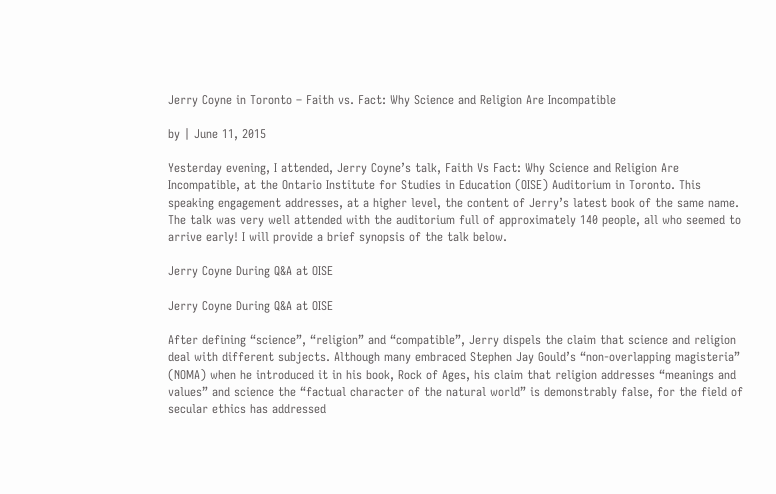Jerry Coyne in Toronto – Faith vs. Fact: Why Science and Religion Are Incompatible

by | June 11, 2015

Yesterday evening, I attended, Jerry Coyne’s talk, Faith Vs Fact: Why Science and Religion Are Incompatible, at the Ontario Institute for Studies in Education (OISE) Auditorium in Toronto. This speaking engagement addresses, at a higher level, the content of Jerry’s latest book of the same name. The talk was very well attended with the auditorium full of approximately 140 people, all who seemed to arrive early! I will provide a brief synopsis of the talk below.

Jerry Coyne During Q&A at OISE

Jerry Coyne During Q&A at OISE

After defining “science”, “religion” and “compatible”, Jerry dispels the claim that science and religion deal with different subjects. Although many embraced Stephen Jay Gould’s “non-overlapping magisteria” (NOMA) when he introduced it in his book, Rock of Ages, his claim that religion addresses “meanings and values” and science the “factual character of the natural world” is demonstrably false, for the field of secular ethics has addressed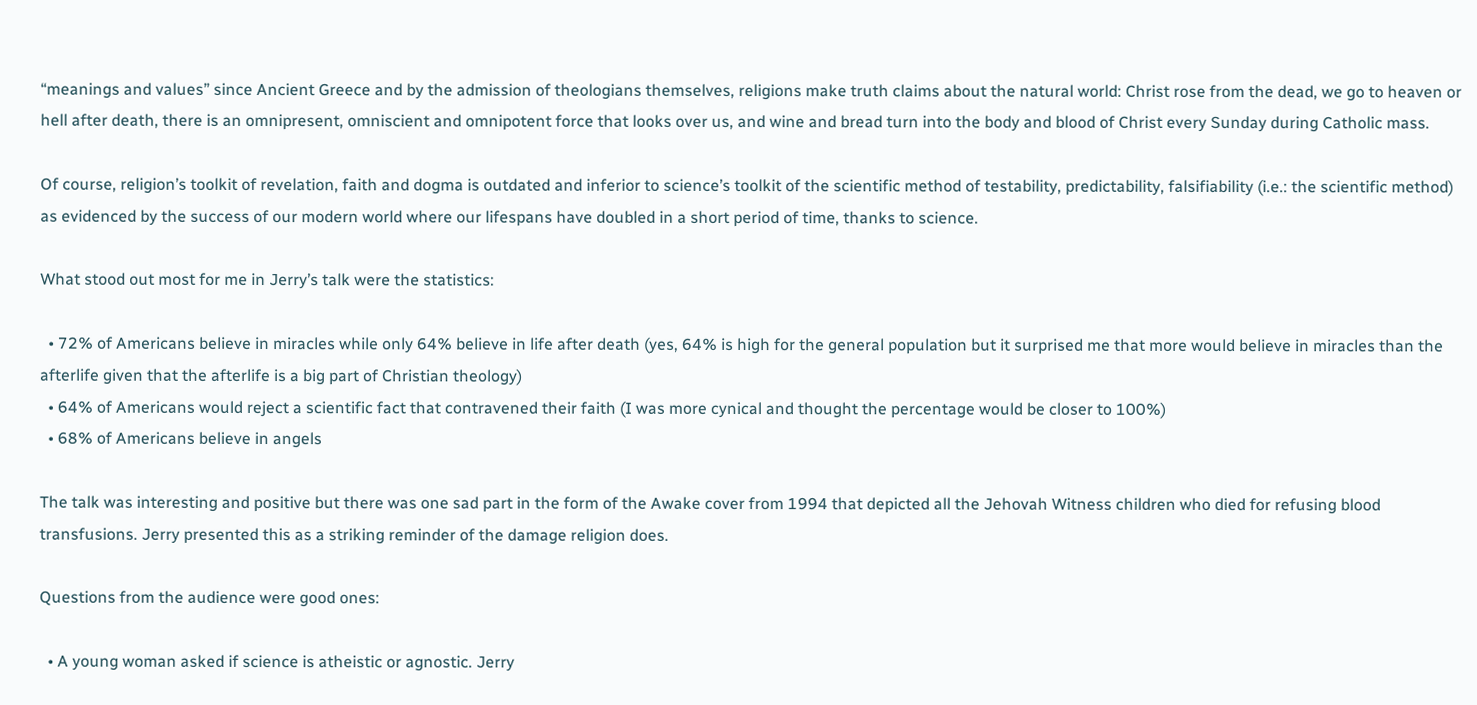“meanings and values” since Ancient Greece and by the admission of theologians themselves, religions make truth claims about the natural world: Christ rose from the dead, we go to heaven or hell after death, there is an omnipresent, omniscient and omnipotent force that looks over us, and wine and bread turn into the body and blood of Christ every Sunday during Catholic mass.

Of course, religion’s toolkit of revelation, faith and dogma is outdated and inferior to science’s toolkit of the scientific method of testability, predictability, falsifiability (i.e.: the scientific method) as evidenced by the success of our modern world where our lifespans have doubled in a short period of time, thanks to science.

What stood out most for me in Jerry’s talk were the statistics:

  • 72% of Americans believe in miracles while only 64% believe in life after death (yes, 64% is high for the general population but it surprised me that more would believe in miracles than the afterlife given that the afterlife is a big part of Christian theology)
  • 64% of Americans would reject a scientific fact that contravened their faith (I was more cynical and thought the percentage would be closer to 100%)
  • 68% of Americans believe in angels

The talk was interesting and positive but there was one sad part in the form of the Awake cover from 1994 that depicted all the Jehovah Witness children who died for refusing blood transfusions. Jerry presented this as a striking reminder of the damage religion does.

Questions from the audience were good ones:

  • A young woman asked if science is atheistic or agnostic. Jerry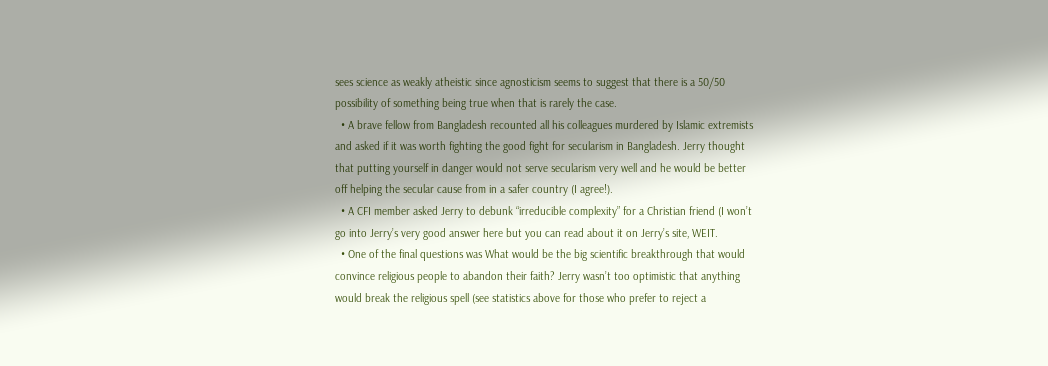sees science as weakly atheistic since agnosticism seems to suggest that there is a 50/50 possibility of something being true when that is rarely the case.
  • A brave fellow from Bangladesh recounted all his colleagues murdered by Islamic extremists and asked if it was worth fighting the good fight for secularism in Bangladesh. Jerry thought that putting yourself in danger would not serve secularism very well and he would be better off helping the secular cause from in a safer country (I agree!).
  • A CFI member asked Jerry to debunk “irreducible complexity” for a Christian friend (I won’t go into Jerry’s very good answer here but you can read about it on Jerry’s site, WEIT.
  • One of the final questions was What would be the big scientific breakthrough that would convince religious people to abandon their faith? Jerry wasn’t too optimistic that anything would break the religious spell (see statistics above for those who prefer to reject a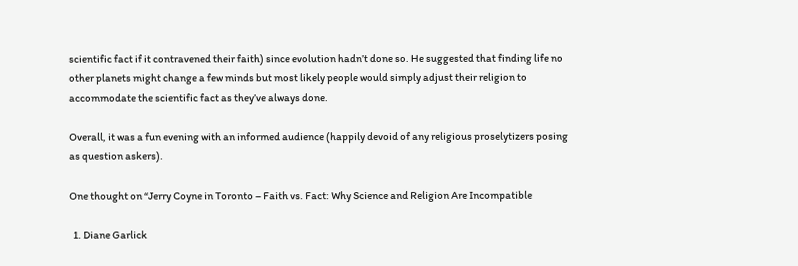scientific fact if it contravened their faith) since evolution hadn’t done so. He suggested that finding life no other planets might change a few minds but most likely people would simply adjust their religion to accommodate the scientific fact as they’ve always done.

Overall, it was a fun evening with an informed audience (happily devoid of any religious proselytizers posing as question askers).

One thought on “Jerry Coyne in Toronto – Faith vs. Fact: Why Science and Religion Are Incompatible

  1. Diane Garlick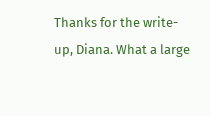Thanks for the write-up, Diana. What a large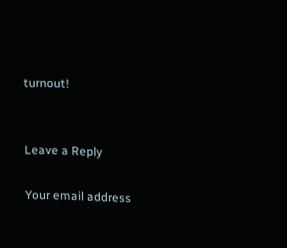turnout!


Leave a Reply

Your email address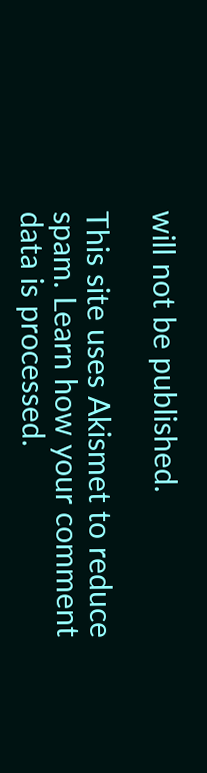will not be published.

This site uses Akismet to reduce spam. Learn how your comment data is processed.